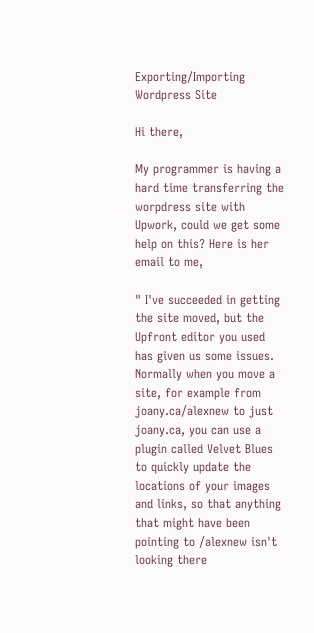Exporting/Importing Wordpress Site

Hi there,

My programmer is having a hard time transferring the worpdress site with Upwork, could we get some help on this? Here is her email to me,

" I've succeeded in getting the site moved, but the Upfront editor you used has given us some issues. Normally when you move a site, for example from joany.ca/alexnew to just joany.ca, you can use a plugin called Velvet Blues to quickly update the locations of your images and links, so that anything that might have been pointing to /alexnew isn't looking there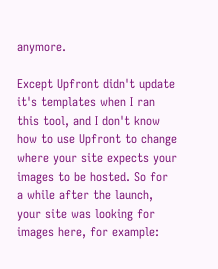anymore.

Except Upfront didn't update it's templates when I ran this tool, and I don't know how to use Upfront to change where your site expects your images to be hosted. So for a while after the launch, your site was looking for images here, for example: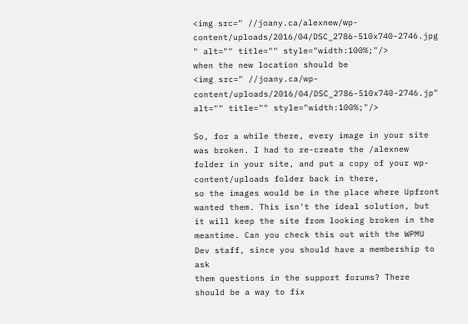<img src=" //joany.ca/alexnew/wp-content/uploads/2016/04/DSC_2786-510x740-2746.jpg " alt="" title="" style="width:100%;"/>
when the new location should be
<img src=" //joany.ca/wp-content/uploads/2016/04/DSC_2786-510x740-2746.jp" alt="" title="" style="width:100%;"/>

So, for a while there, every image in your site was broken. I had to re-create the /alexnew folder in your site, and put a copy of your wp-content/uploads folder back in there,
so the images would be in the place where Upfront wanted them. This isn't the ideal solution, but it will keep the site from looking broken in the meantime. Can you check this out with the WPMU Dev staff, since you should have a membership to ask
them questions in the support forums? There should be a way to fix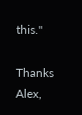this."

Thanks Alex,